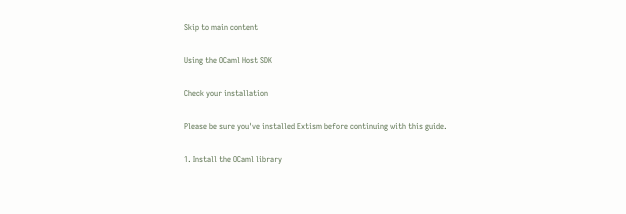Skip to main content

Using the OCaml Host SDK

Check your installation

Please be sure you've installed Extism before continuing with this guide.

1. Install the OCaml library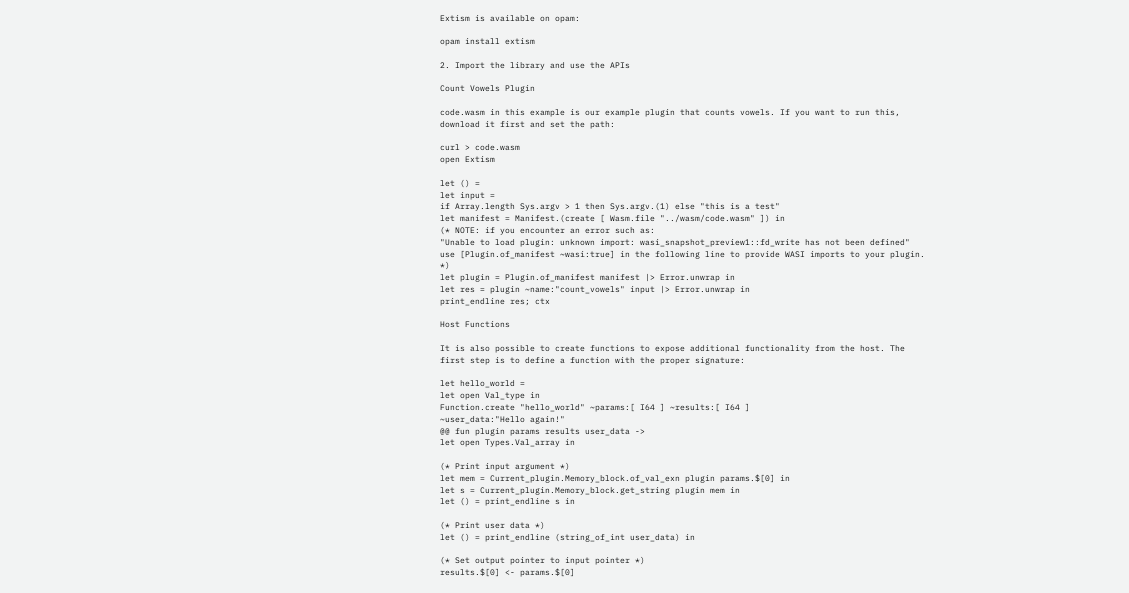Extism is available on opam:

opam install extism

2. Import the library and use the APIs

Count Vowels Plugin

code.wasm in this example is our example plugin that counts vowels. If you want to run this, download it first and set the path:

curl > code.wasm
open Extism

let () =
let input =
if Array.length Sys.argv > 1 then Sys.argv.(1) else "this is a test"
let manifest = Manifest.(create [ Wasm.file "../wasm/code.wasm" ]) in
(* NOTE: if you encounter an error such as:
"Unable to load plugin: unknown import: wasi_snapshot_preview1::fd_write has not been defined"
use [Plugin.of_manifest ~wasi:true] in the following line to provide WASI imports to your plugin. *)
let plugin = Plugin.of_manifest manifest |> Error.unwrap in
let res = plugin ~name:"count_vowels" input |> Error.unwrap in
print_endline res; ctx

Host Functions

It is also possible to create functions to expose additional functionality from the host. The first step is to define a function with the proper signature:

let hello_world =
let open Val_type in
Function.create "hello_world" ~params:[ I64 ] ~results:[ I64 ]
~user_data:"Hello again!"
@@ fun plugin params results user_data ->
let open Types.Val_array in

(* Print input argument *)
let mem = Current_plugin.Memory_block.of_val_exn plugin params.$[0] in
let s = Current_plugin.Memory_block.get_string plugin mem in
let () = print_endline s in

(* Print user data *)
let () = print_endline (string_of_int user_data) in

(* Set output pointer to input pointer *)
results.$[0] <- params.$[0]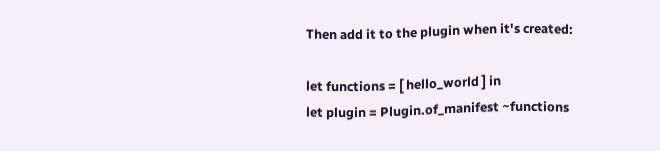Then add it to the plugin when it's created:

let functions = [ hello_world ] in
let plugin = Plugin.of_manifest ~functions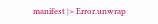manifest |> Error.unwrap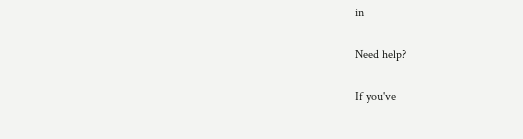in

Need help?

If you've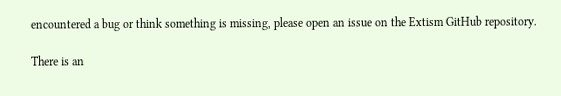encountered a bug or think something is missing, please open an issue on the Extism GitHub repository.

There is an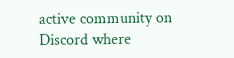active community on Discord where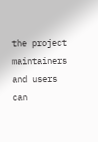the project maintainers and users can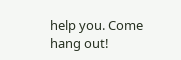help you. Come hang out!